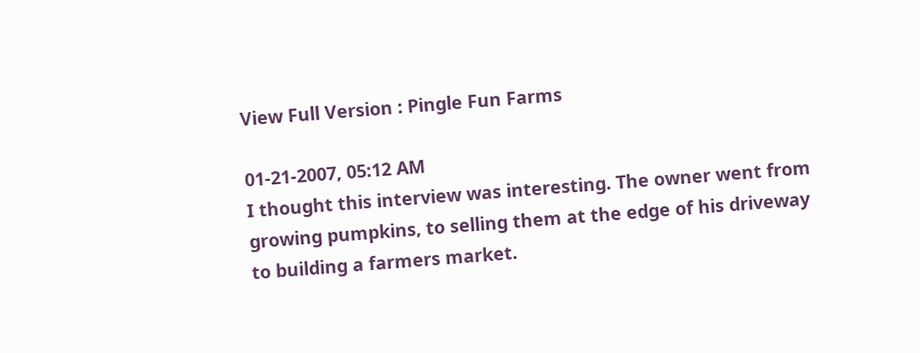View Full Version : Pingle Fun Farms

01-21-2007, 05:12 AM
I thought this interview was interesting. The owner went from growing pumpkins, to selling them at the edge of his driveway to building a farmers market.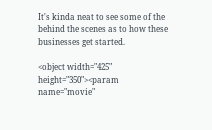It's kinda neat to see some of the behind the scenes as to how these businesses get started.

<object width="425" height="350"><param name="movie"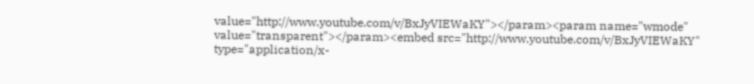value="http://www.youtube.com/v/BxJyVIEWaKY"></param><param name="wmode" value="transparent"></param><embed src="http://www.youtube.com/v/BxJyVIEWaKY" type="application/x-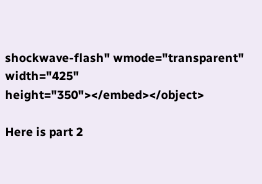shockwave-flash" wmode="transparent" width="425" height="350"></embed></object>

Here is part 2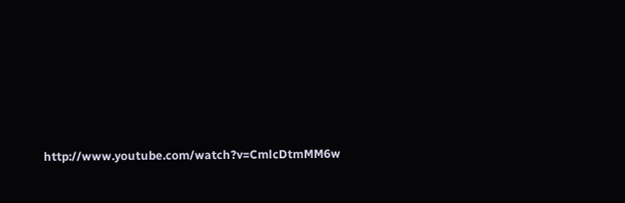http://www.youtube.com/watch?v=CmlcDtmMM6w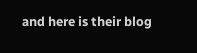and here is their blog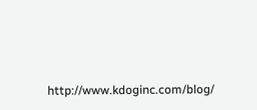http://www.kdoginc.com/blog/